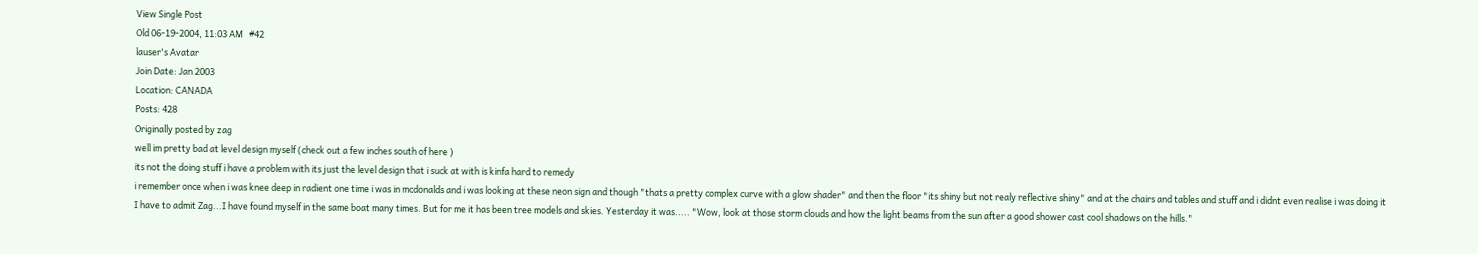View Single Post
Old 06-19-2004, 11:03 AM   #42
lauser's Avatar
Join Date: Jan 2003
Location: CANADA
Posts: 428
Originally posted by zag
well im pretty bad at level design myself (check out a few inches south of here )
its not the doing stuff i have a problem with its just the level design that i suck at with is kinfa hard to remedy
i remember once when i was knee deep in radient one time i was in mcdonalds and i was looking at these neon sign and though "thats a pretty complex curve with a glow shader" and then the floor "its shiny but not realy reflective shiny" and at the chairs and tables and stuff and i didnt even realise i was doing it
I have to admit Zag...I have found myself in the same boat many times. But for me it has been tree models and skies. Yesterday it was..... "Wow, look at those storm clouds and how the light beams from the sun after a good shower cast cool shadows on the hills."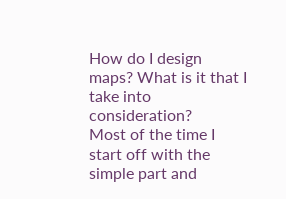How do I design maps? What is it that I take into consideration?
Most of the time I start off with the simple part and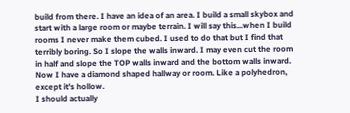build from there. I have an idea of an area. I build a small skybox and start with a large room or maybe terrain. I will say this...when I build rooms I never make them cubed. I used to do that but I find that terribly boring. So I slope the walls inward. I may even cut the room in half and slope the TOP walls inward and the bottom walls inward. Now I have a diamond shaped hallway or room. Like a polyhedron, except it's hollow.
I should actually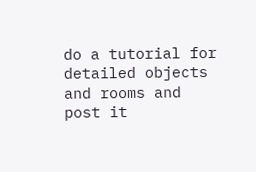do a tutorial for detailed objects and rooms and post it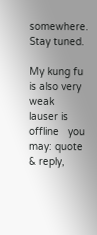somewhere. Stay tuned.

My kung fu is also very weak
lauser is offline   you may: quote & reply,